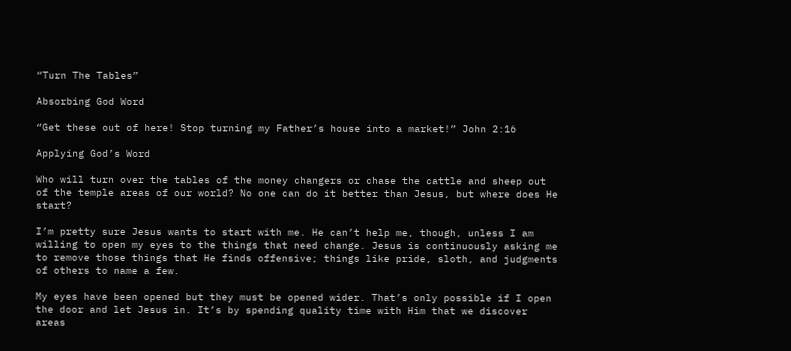“Turn The Tables”

Absorbing God Word

“Get these out of here! Stop turning my Father’s house into a market!” John 2:16

Applying God’s Word

Who will turn over the tables of the money changers or chase the cattle and sheep out of the temple areas of our world? No one can do it better than Jesus, but where does He start?

I’m pretty sure Jesus wants to start with me. He can’t help me, though, unless I am willing to open my eyes to the things that need change. Jesus is continuously asking me to remove those things that He finds offensive; things like pride, sloth, and judgments of others to name a few.

My eyes have been opened but they must be opened wider. That’s only possible if I open the door and let Jesus in. It’s by spending quality time with Him that we discover areas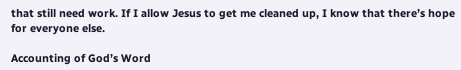that still need work. If I allow Jesus to get me cleaned up, I know that there’s hope for everyone else.

Accounting of God’s Word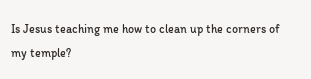Is Jesus teaching me how to clean up the corners of my temple?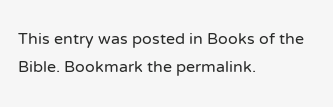This entry was posted in Books of the Bible. Bookmark the permalink.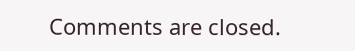Comments are closed.